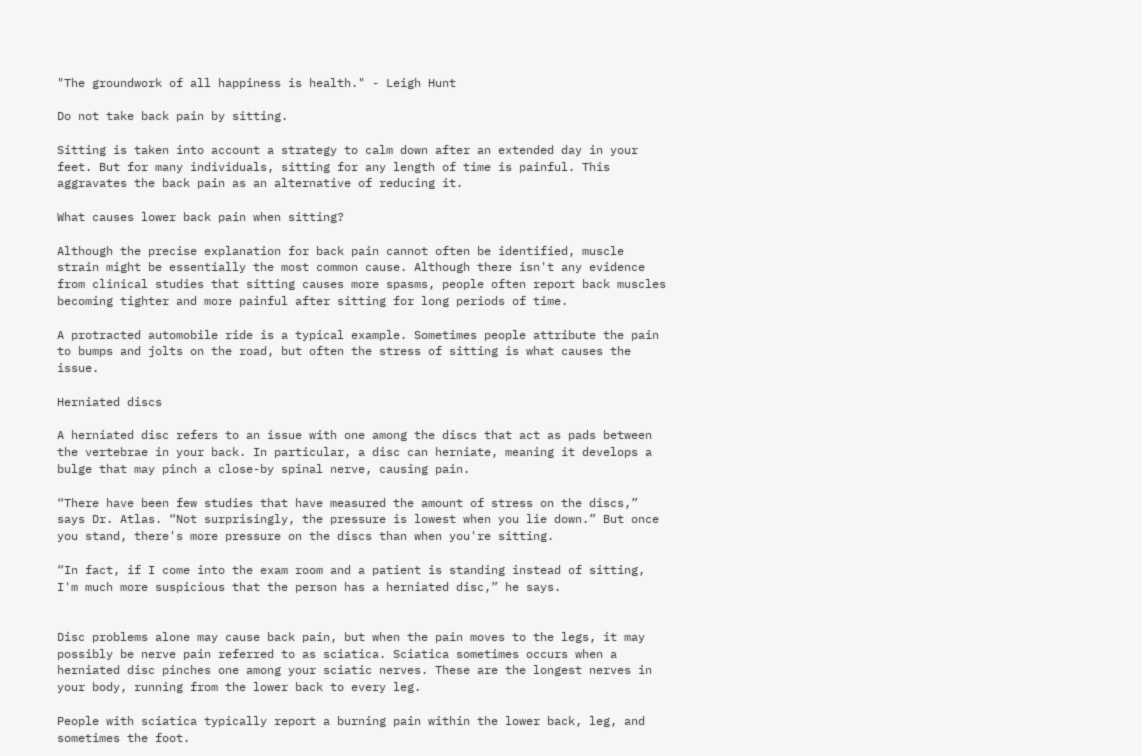"The groundwork of all happiness is health." - Leigh Hunt

Do not take back pain by sitting.

Sitting is taken into account a strategy to calm down after an extended day in your feet. But for many individuals, sitting for any length of time is painful. This aggravates the back pain as an alternative of reducing it.

What causes lower back pain when sitting?

Although the precise explanation for back pain cannot often be identified, muscle strain might be essentially the most common cause. Although there isn't any evidence from clinical studies that sitting causes more spasms, people often report back muscles becoming tighter and more painful after sitting for long periods of time.

A protracted automobile ride is a typical example. Sometimes people attribute the pain to bumps and jolts on the road, but often the stress of sitting is what causes the issue.

Herniated discs

A herniated disc refers to an issue with one among the discs that act as pads between the vertebrae in your back. In particular, a disc can herniate, meaning it develops a bulge that may pinch a close-by spinal nerve, causing pain.

“There have been few studies that have measured the amount of stress on the discs,” says Dr. Atlas. “Not surprisingly, the pressure is lowest when you lie down.” But once you stand, there's more pressure on the discs than when you're sitting.

“In fact, if I come into the exam room and a patient is standing instead of sitting, I'm much more suspicious that the person has a herniated disc,” he says.


Disc problems alone may cause back pain, but when the pain moves to the legs, it may possibly be nerve pain referred to as sciatica. Sciatica sometimes occurs when a herniated disc pinches one among your sciatic nerves. These are the longest nerves in your body, running from the lower back to every leg.

People with sciatica typically report a burning pain within the lower back, leg, and sometimes the foot.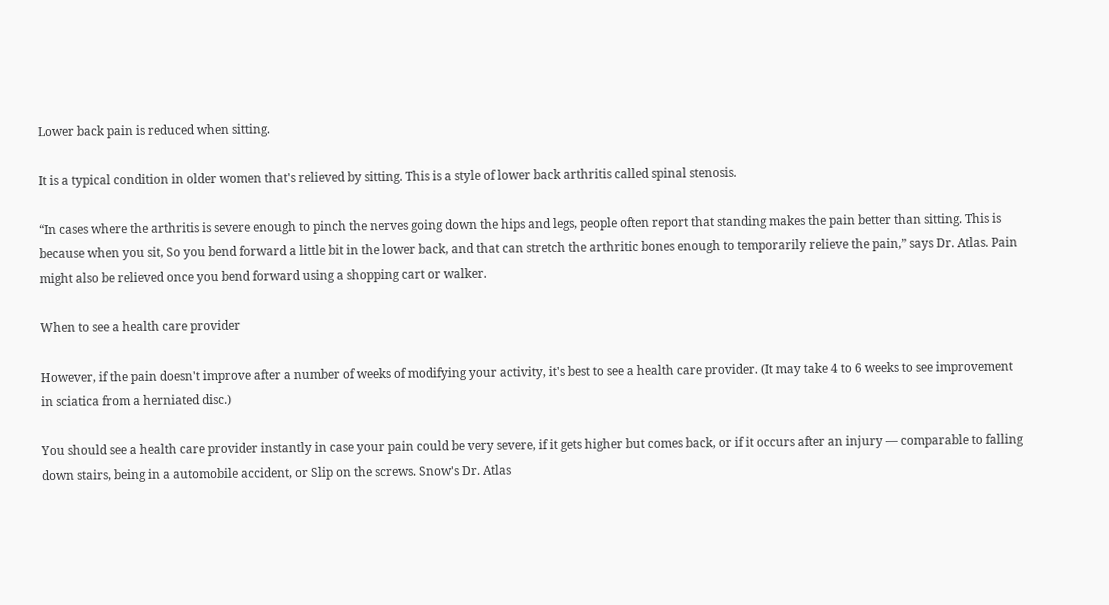Lower back pain is reduced when sitting.

It is a typical condition in older women that's relieved by sitting. This is a style of lower back arthritis called spinal stenosis.

“In cases where the arthritis is severe enough to pinch the nerves going down the hips and legs, people often report that standing makes the pain better than sitting. This is because when you sit, So you bend forward a little bit in the lower back, and that can stretch the arthritic bones enough to temporarily relieve the pain,” says Dr. Atlas. Pain might also be relieved once you bend forward using a shopping cart or walker.

When to see a health care provider

However, if the pain doesn't improve after a number of weeks of modifying your activity, it's best to see a health care provider. (It may take 4 to 6 weeks to see improvement in sciatica from a herniated disc.)

You should see a health care provider instantly in case your pain could be very severe, if it gets higher but comes back, or if it occurs after an injury — comparable to falling down stairs, being in a automobile accident, or Slip on the screws. Snow's Dr. Atlas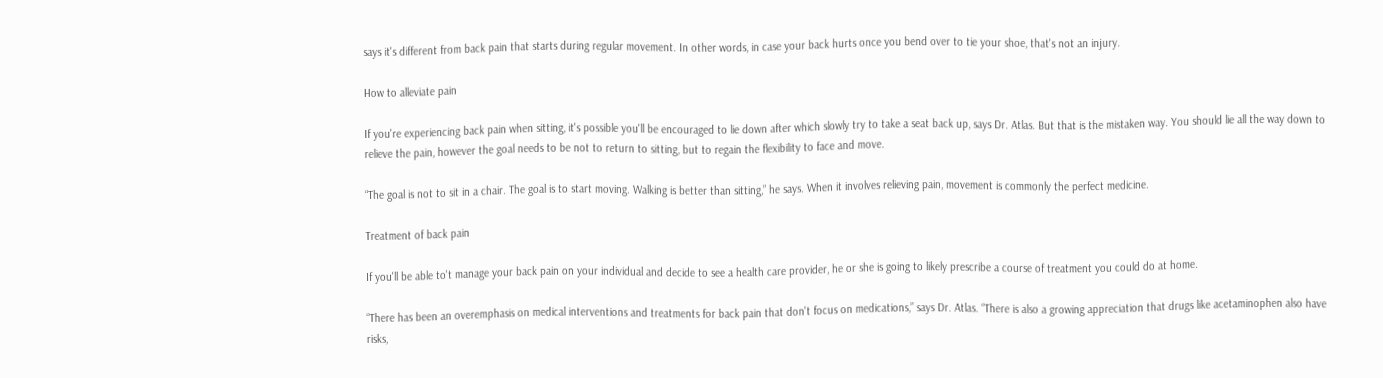says it's different from back pain that starts during regular movement. In other words, in case your back hurts once you bend over to tie your shoe, that's not an injury.

How to alleviate pain

If you're experiencing back pain when sitting, it's possible you'll be encouraged to lie down after which slowly try to take a seat back up, says Dr. Atlas. But that is the mistaken way. You should lie all the way down to relieve the pain, however the goal needs to be not to return to sitting, but to regain the flexibility to face and move.

“The goal is not to sit in a chair. The goal is to start moving. Walking is better than sitting,” he says. When it involves relieving pain, movement is commonly the perfect medicine.

Treatment of back pain

If you'll be able to't manage your back pain on your individual and decide to see a health care provider, he or she is going to likely prescribe a course of treatment you could do at home.

“There has been an overemphasis on medical interventions and treatments for back pain that don't focus on medications,” says Dr. Atlas. “There is also a growing appreciation that drugs like acetaminophen also have risks,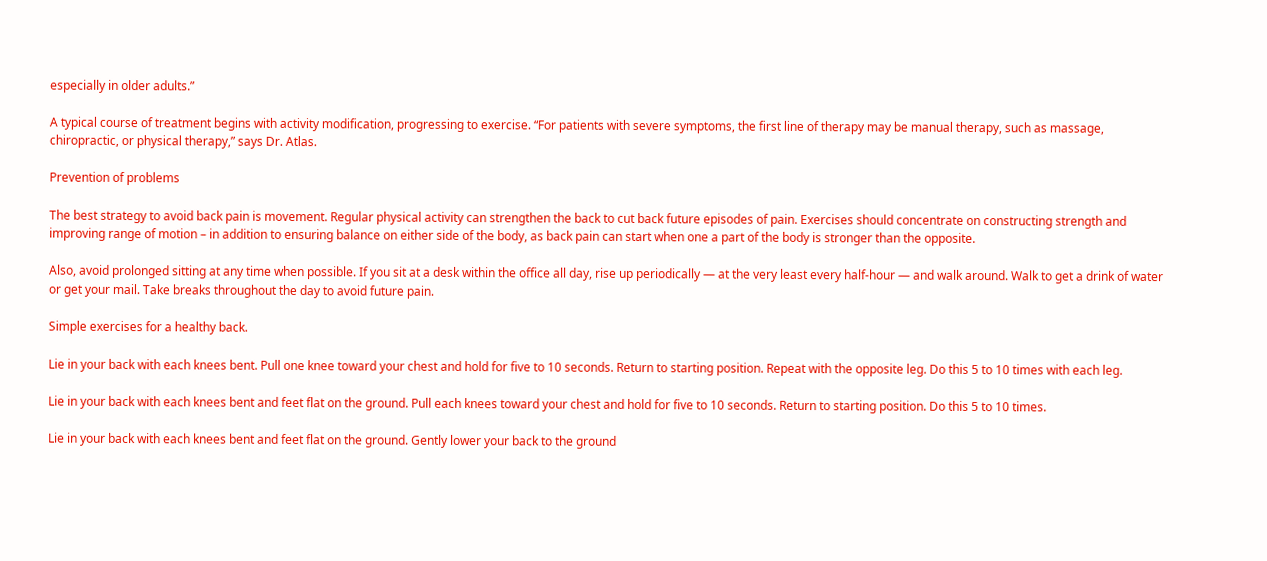especially in older adults.”

A typical course of treatment begins with activity modification, progressing to exercise. “For patients with severe symptoms, the first line of therapy may be manual therapy, such as massage, chiropractic, or physical therapy,” says Dr. Atlas.

Prevention of problems

The best strategy to avoid back pain is movement. Regular physical activity can strengthen the back to cut back future episodes of pain. Exercises should concentrate on constructing strength and improving range of motion – in addition to ensuring balance on either side of the body, as back pain can start when one a part of the body is stronger than the opposite.

Also, avoid prolonged sitting at any time when possible. If you sit at a desk within the office all day, rise up periodically — at the very least every half-hour — and walk around. Walk to get a drink of water or get your mail. Take breaks throughout the day to avoid future pain.

Simple exercises for a healthy back.

Lie in your back with each knees bent. Pull one knee toward your chest and hold for five to 10 seconds. Return to starting position. Repeat with the opposite leg. Do this 5 to 10 times with each leg.

Lie in your back with each knees bent and feet flat on the ground. Pull each knees toward your chest and hold for five to 10 seconds. Return to starting position. Do this 5 to 10 times.

Lie in your back with each knees bent and feet flat on the ground. Gently lower your back to the ground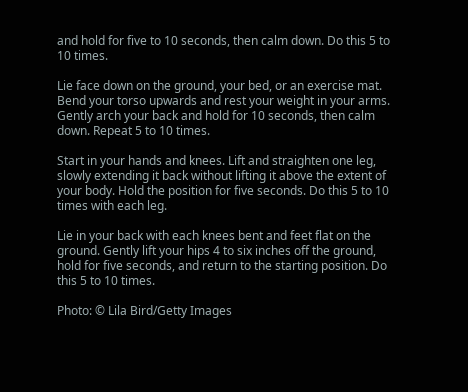and hold for five to 10 seconds, then calm down. Do this 5 to 10 times.

Lie face down on the ground, your bed, or an exercise mat. Bend your torso upwards and rest your weight in your arms. Gently arch your back and hold for 10 seconds, then calm down. Repeat 5 to 10 times.

Start in your hands and knees. Lift and straighten one leg, slowly extending it back without lifting it above the extent of your body. Hold the position for five seconds. Do this 5 to 10 times with each leg.

Lie in your back with each knees bent and feet flat on the ground. Gently lift your hips 4 to six inches off the ground, hold for five seconds, and return to the starting position. Do this 5 to 10 times.

Photo: © Lila Bird/Getty Images